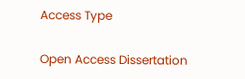Access Type

Open Access Dissertation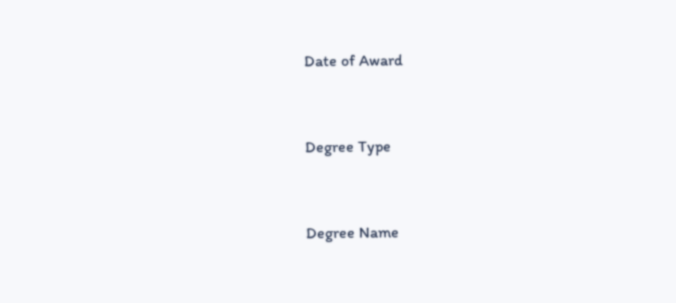Date of Award


Degree Type


Degree Name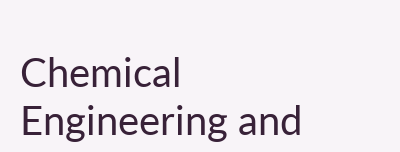Chemical Engineering and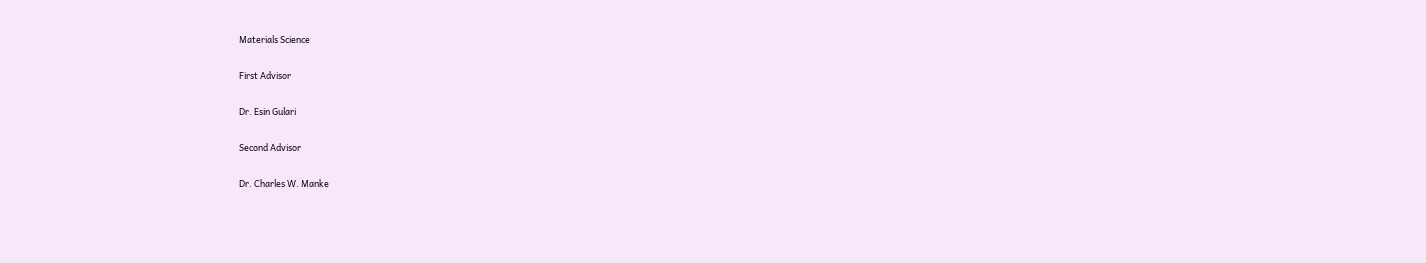Materials Science

First Advisor

Dr. Esin Gulari

Second Advisor

Dr. Charles W. Manke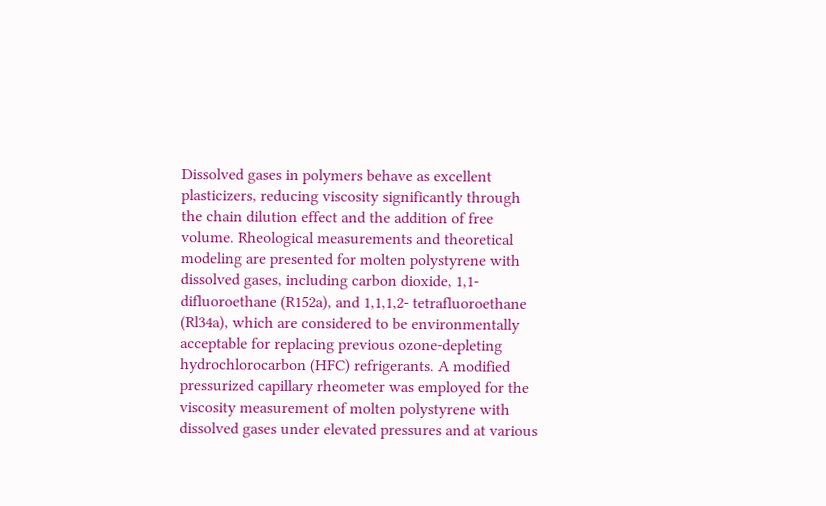Dissolved gases in polymers behave as excellent plasticizers, reducing viscosity significantly through the chain dilution effect and the addition of free volume. Rheological measurements and theoretical modeling are presented for molten polystyrene with dissolved gases, including carbon dioxide, 1,1-difluoroethane (R152a), and 1,1,1,2- tetrafluoroethane (Rl34a), which are considered to be environmentally acceptable for replacing previous ozone-depleting hydrochlorocarbon (HFC) refrigerants. A modified pressurized capillary rheometer was employed for the viscosity measurement of molten polystyrene with dissolved gases under elevated pressures and at various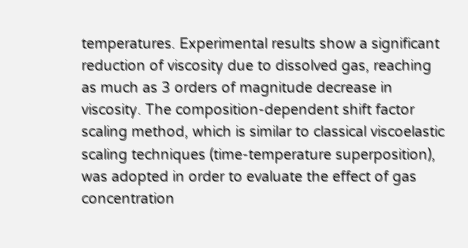temperatures. Experimental results show a significant reduction of viscosity due to dissolved gas, reaching as much as 3 orders of magnitude decrease in viscosity. The composition-dependent shift factor scaling method, which is similar to classical viscoelastic scaling techniques (time-temperature superposition), was adopted in order to evaluate the effect of gas concentration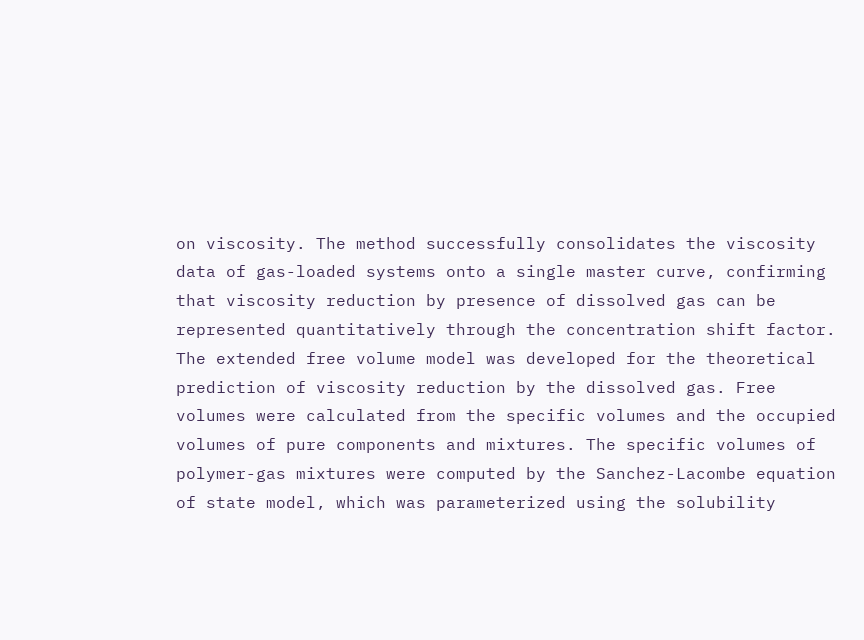on viscosity. The method successfully consolidates the viscosity data of gas-loaded systems onto a single master curve, confirming that viscosity reduction by presence of dissolved gas can be represented quantitatively through the concentration shift factor. The extended free volume model was developed for the theoretical prediction of viscosity reduction by the dissolved gas. Free volumes were calculated from the specific volumes and the occupied volumes of pure components and mixtures. The specific volumes of polymer-gas mixtures were computed by the Sanchez-Lacombe equation of state model, which was parameterized using the solubility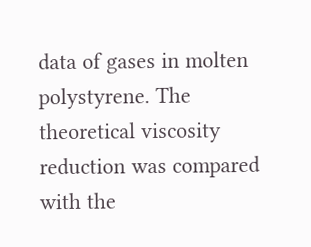data of gases in molten polystyrene. The theoretical viscosity reduction was compared with the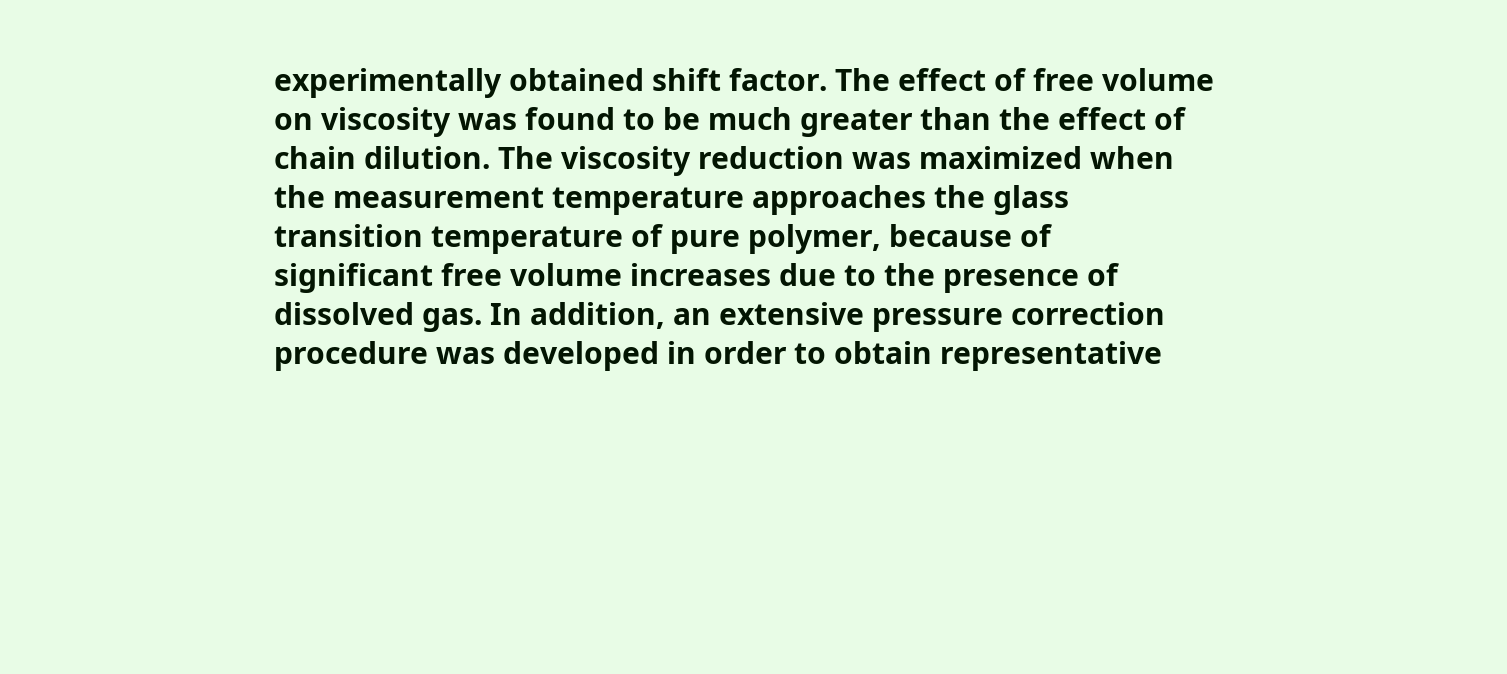experimentally obtained shift factor. The effect of free volume on viscosity was found to be much greater than the effect of chain dilution. The viscosity reduction was maximized when the measurement temperature approaches the glass transition temperature of pure polymer, because of significant free volume increases due to the presence of dissolved gas. In addition, an extensive pressure correction procedure was developed in order to obtain representative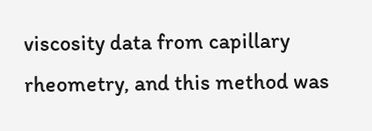viscosity data from capillary rheometry, and this method was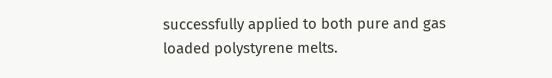successfully applied to both pure and gas loaded polystyrene melts.